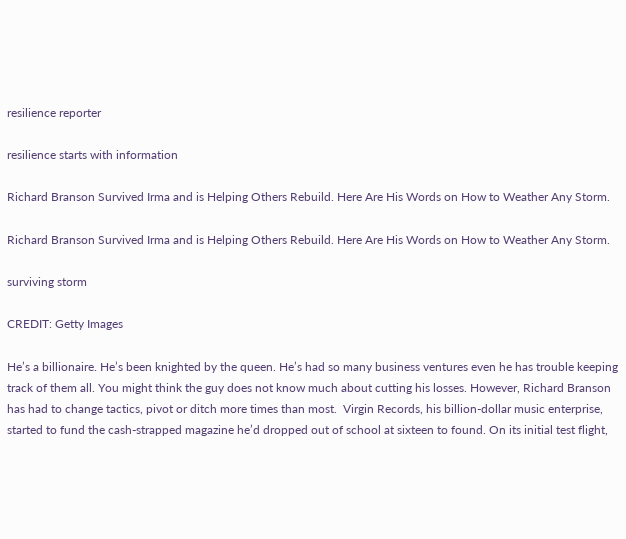resilience reporter

resilience starts with information

Richard Branson Survived Irma and is Helping Others Rebuild. Here Are His Words on How to Weather Any Storm.

Richard Branson Survived Irma and is Helping Others Rebuild. Here Are His Words on How to Weather Any Storm.

surviving storm

CREDIT: Getty Images

He’s a billionaire. He’s been knighted by the queen. He’s had so many business ventures even he has trouble keeping track of them all. You might think the guy does not know much about cutting his losses. However, Richard Branson has had to change tactics, pivot or ditch more times than most.  Virgin Records, his billion-dollar music enterprise, started to fund the cash-strapped magazine he’d dropped out of school at sixteen to found. On its initial test flight,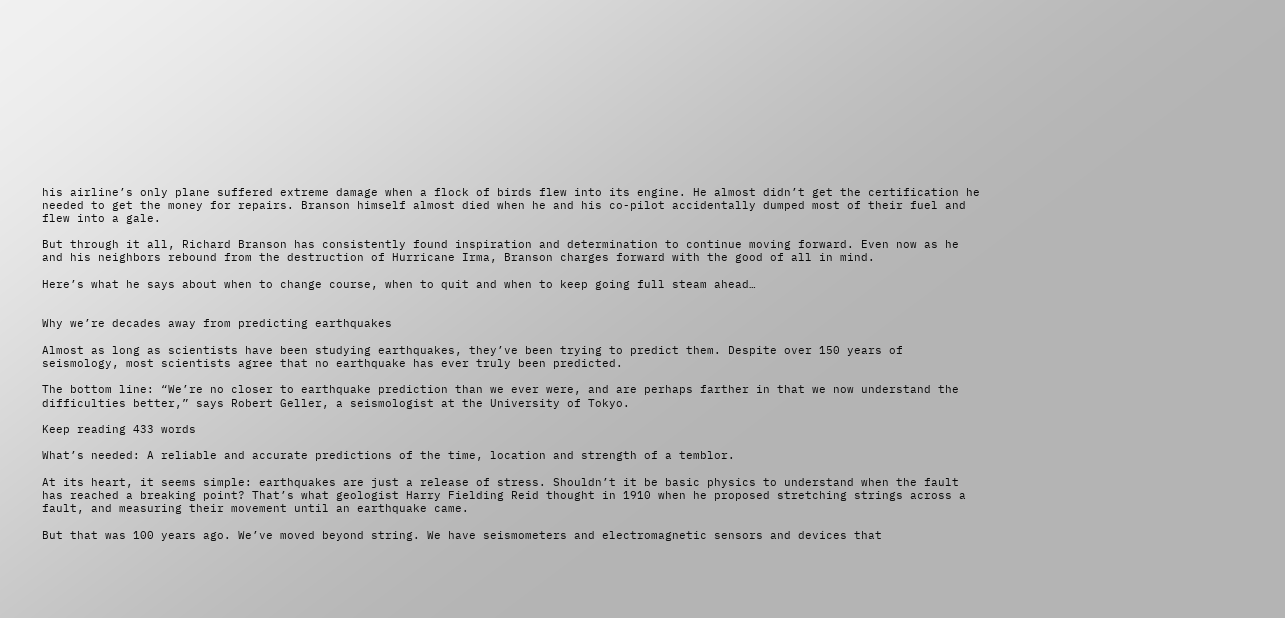his airline’s only plane suffered extreme damage when a flock of birds flew into its engine. He almost didn’t get the certification he needed to get the money for repairs. Branson himself almost died when he and his co-pilot accidentally dumped most of their fuel and flew into a gale.

But through it all, Richard Branson has consistently found inspiration and determination to continue moving forward. Even now as he and his neighbors rebound from the destruction of Hurricane Irma, Branson charges forward with the good of all in mind.

Here’s what he says about when to change course, when to quit and when to keep going full steam ahead…


Why we’re decades away from predicting earthquakes

Almost as long as scientists have been studying earthquakes, they’ve been trying to predict them. Despite over 150 years of seismology, most scientists agree that no earthquake has ever truly been predicted.

The bottom line: “We’re no closer to earthquake prediction than we ever were, and are perhaps farther in that we now understand the difficulties better,” says Robert Geller, a seismologist at the University of Tokyo.

Keep reading 433 words

What’s needed: A reliable and accurate predictions of the time, location and strength of a temblor.

At its heart, it seems simple: earthquakes are just a release of stress. Shouldn’t it be basic physics to understand when the fault has reached a breaking point? That’s what geologist Harry Fielding Reid thought in 1910 when he proposed stretching strings across a fault, and measuring their movement until an earthquake came.

But that was 100 years ago. We’ve moved beyond string. We have seismometers and electromagnetic sensors and devices that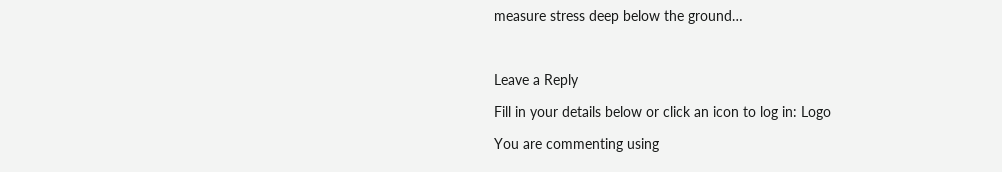measure stress deep below the ground…



Leave a Reply

Fill in your details below or click an icon to log in: Logo

You are commenting using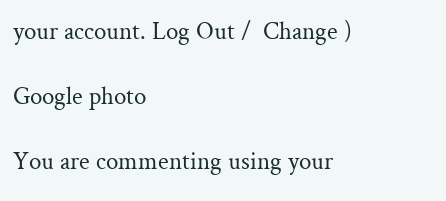your account. Log Out /  Change )

Google photo

You are commenting using your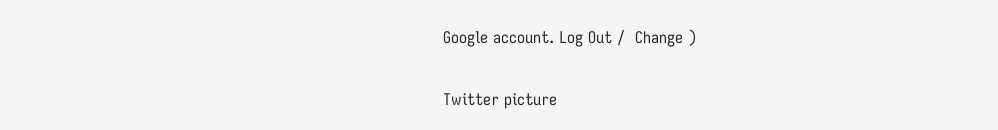Google account. Log Out /  Change )

Twitter picture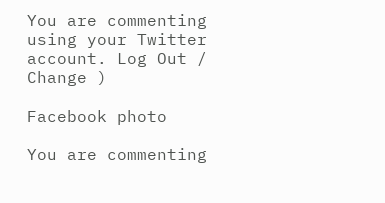You are commenting using your Twitter account. Log Out /  Change )

Facebook photo

You are commenting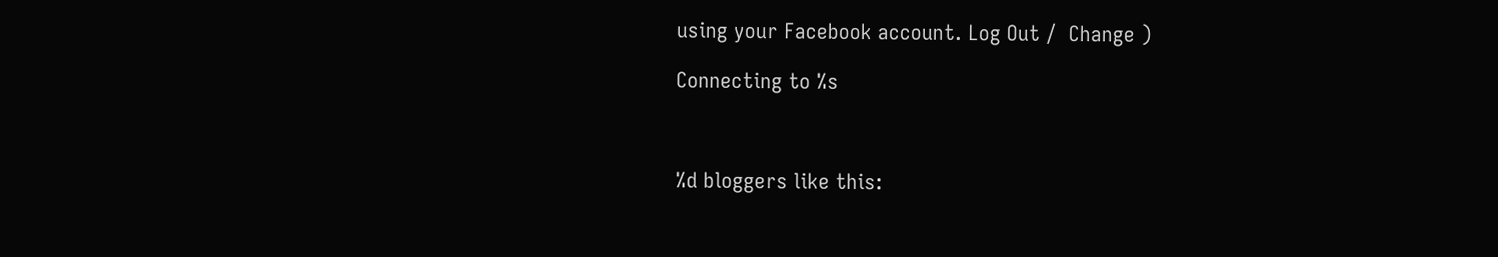using your Facebook account. Log Out /  Change )

Connecting to %s



%d bloggers like this: